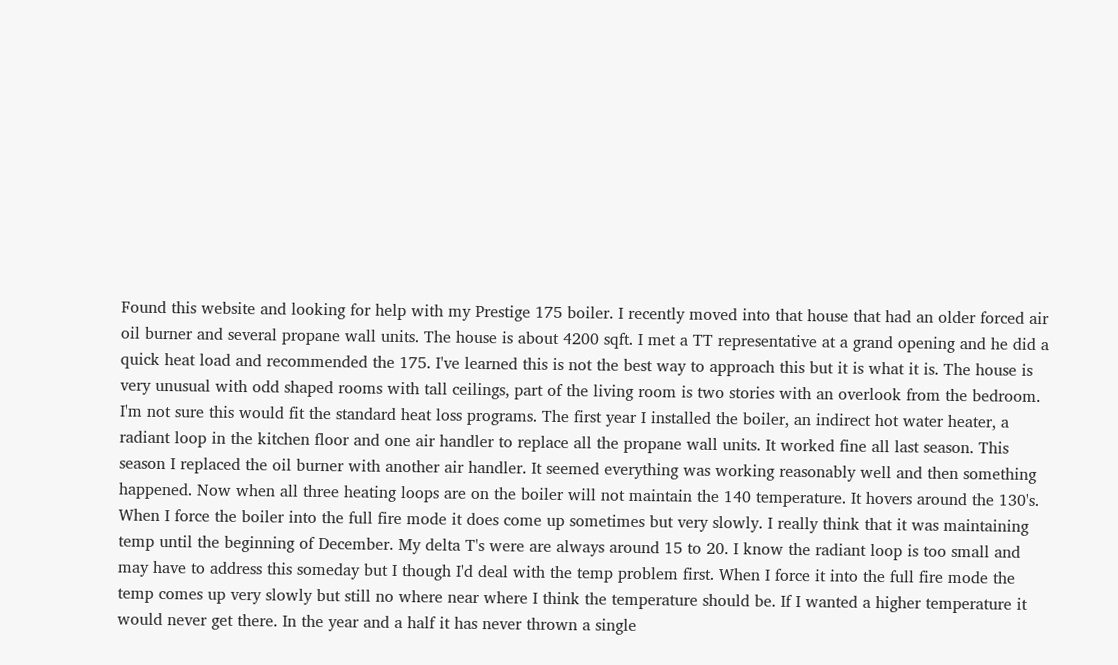Found this website and looking for help with my Prestige 175 boiler. I recently moved into that house that had an older forced air oil burner and several propane wall units. The house is about 4200 sqft. I met a TT representative at a grand opening and he did a quick heat load and recommended the 175. I've learned this is not the best way to approach this but it is what it is. The house is very unusual with odd shaped rooms with tall ceilings, part of the living room is two stories with an overlook from the bedroom. I'm not sure this would fit the standard heat loss programs. The first year I installed the boiler, an indirect hot water heater, a radiant loop in the kitchen floor and one air handler to replace all the propane wall units. It worked fine all last season. This season I replaced the oil burner with another air handler. It seemed everything was working reasonably well and then something happened. Now when all three heating loops are on the boiler will not maintain the 140 temperature. It hovers around the 130's. When I force the boiler into the full fire mode it does come up sometimes but very slowly. I really think that it was maintaining temp until the beginning of December. My delta T's were are always around 15 to 20. I know the radiant loop is too small and may have to address this someday but I though I'd deal with the temp problem first. When I force it into the full fire mode the temp comes up very slowly but still no where near where I think the temperature should be. If I wanted a higher temperature it would never get there. In the year and a half it has never thrown a single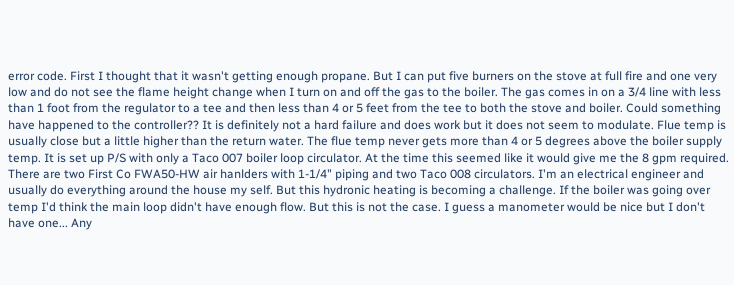error code. First I thought that it wasn't getting enough propane. But I can put five burners on the stove at full fire and one very low and do not see the flame height change when I turn on and off the gas to the boiler. The gas comes in on a 3/4 line with less than 1 foot from the regulator to a tee and then less than 4 or 5 feet from the tee to both the stove and boiler. Could something have happened to the controller?? It is definitely not a hard failure and does work but it does not seem to modulate. Flue temp is usually close but a little higher than the return water. The flue temp never gets more than 4 or 5 degrees above the boiler supply temp. It is set up P/S with only a Taco 007 boiler loop circulator. At the time this seemed like it would give me the 8 gpm required. There are two First Co FWA50-HW air hanlders with 1-1/4" piping and two Taco 008 circulators. I'm an electrical engineer and usually do everything around the house my self. But this hydronic heating is becoming a challenge. If the boiler was going over temp I'd think the main loop didn't have enough flow. But this is not the case. I guess a manometer would be nice but I don't have one... Any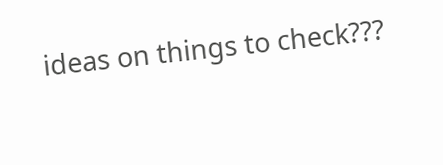ideas on things to check???